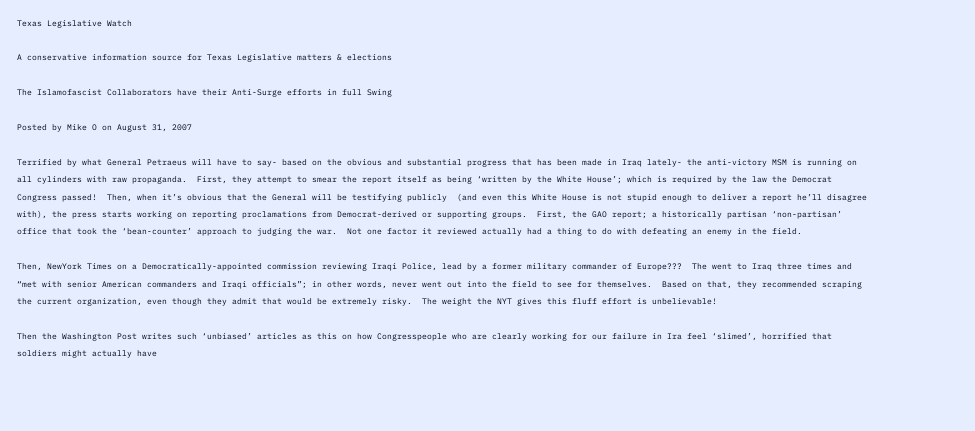Texas Legislative Watch

A conservative information source for Texas Legislative matters & elections

The Islamofascist Collaborators have their Anti-Surge efforts in full Swing

Posted by Mike O on August 31, 2007

Terrified by what General Petraeus will have to say- based on the obvious and substantial progress that has been made in Iraq lately- the anti-victory MSM is running on all cylinders with raw propaganda.  First, they attempt to smear the report itself as being ‘written by the White House’; which is required by the law the Democrat Congress passed!  Then, when it’s obvious that the General will be testifying publicly  (and even this White House is not stupid enough to deliver a report he’ll disagree with), the press starts working on reporting proclamations from Democrat-derived or supporting groups.  First, the GAO report; a historically partisan ‘non-partisan’ office that took the ‘bean-counter’ approach to judging the war.  Not one factor it reviewed actually had a thing to do with defeating an enemy in the field.

Then, NewYork Times on a Democratically-appointed commission reviewing Iraqi Police, lead by a former military commander of Europe???  The went to Iraq three times and “met with senior American commanders and Iraqi officials”; in other words, never went out into the field to see for themselves.  Based on that, they recommended scraping the current organization, even though they admit that would be extremely risky.  The weight the NYT gives this fluff effort is unbelievable!

Then the Washington Post writes such ‘unbiased’ articles as this on how Congresspeople who are clearly working for our failure in Ira feel ‘slimed’, horrified that soldiers might actually have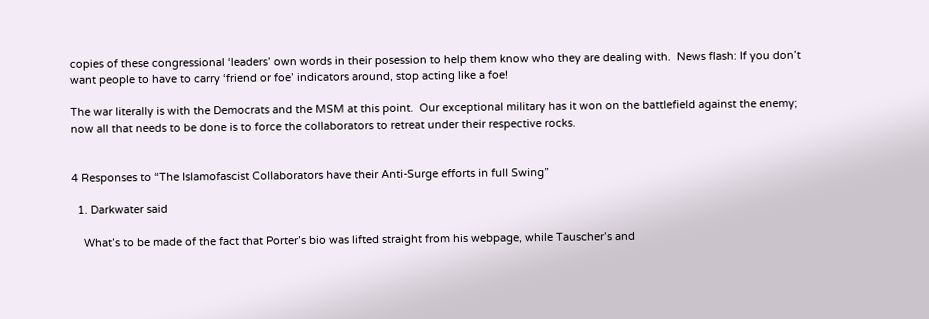copies of these congressional ‘leaders’ own words in their posession to help them know who they are dealing with.  News flash: If you don’t want people to have to carry ‘friend or foe’ indicators around, stop acting like a foe!

The war literally is with the Democrats and the MSM at this point.  Our exceptional military has it won on the battlefield against the enemy; now all that needs to be done is to force the collaborators to retreat under their respective rocks.


4 Responses to “The Islamofascist Collaborators have their Anti-Surge efforts in full Swing”

  1. Darkwater said

    What’s to be made of the fact that Porter’s bio was lifted straight from his webpage, while Tauscher’s and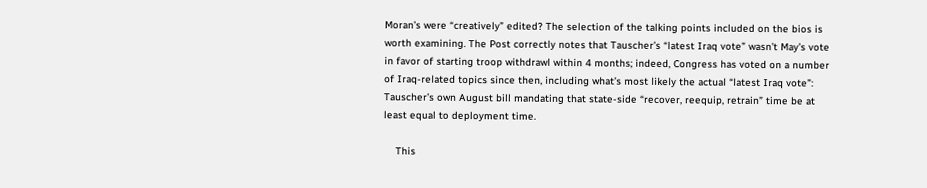Moran’s were “creatively” edited? The selection of the talking points included on the bios is worth examining. The Post correctly notes that Tauscher’s “latest Iraq vote” wasn’t May’s vote in favor of starting troop withdrawl within 4 months; indeed, Congress has voted on a number of Iraq-related topics since then, including what’s most likely the actual “latest Iraq vote”: Tauscher’s own August bill mandating that state-side “recover, reequip, retrain” time be at least equal to deployment time.

    This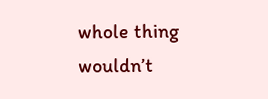whole thing wouldn’t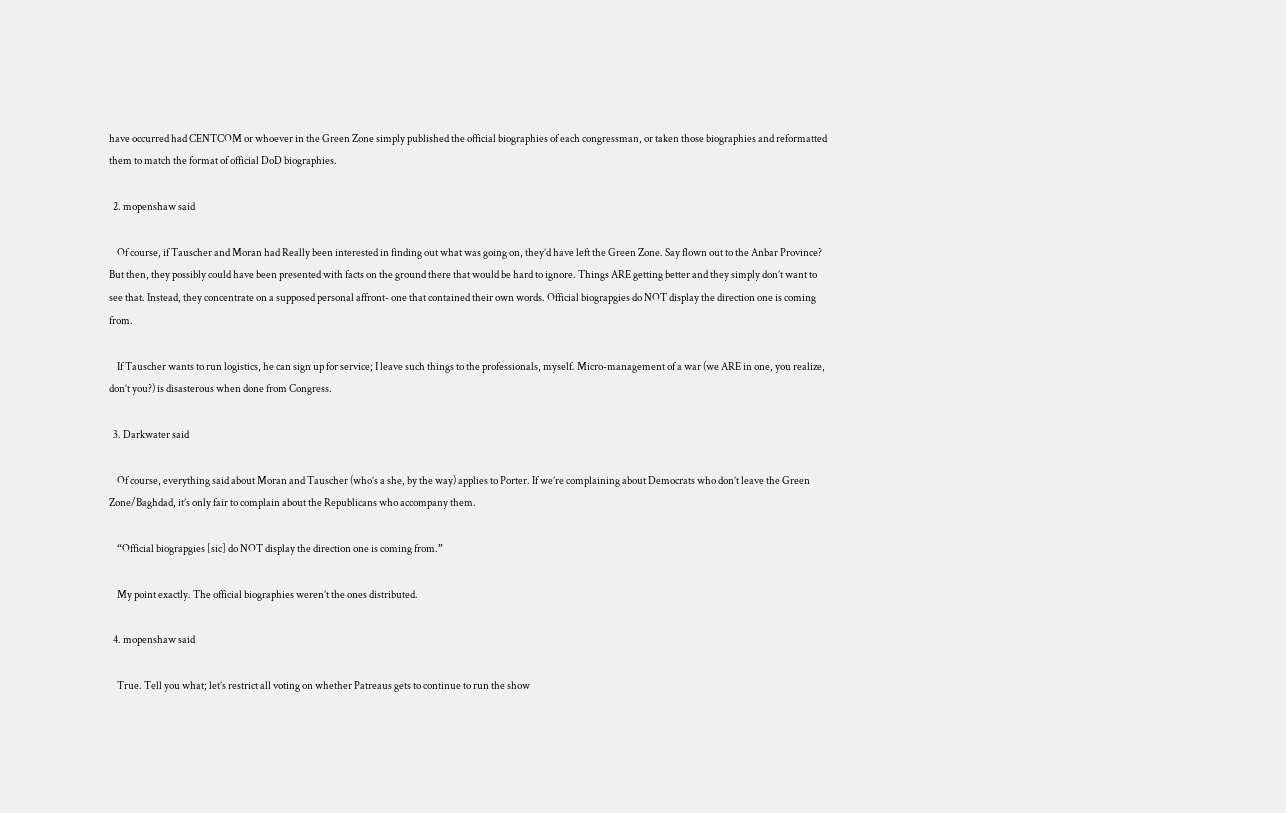have occurred had CENTCOM or whoever in the Green Zone simply published the official biographies of each congressman, or taken those biographies and reformatted them to match the format of official DoD biographies.

  2. mopenshaw said

    Of course, if Tauscher and Moran had Really been interested in finding out what was going on, they’d have left the Green Zone. Say flown out to the Anbar Province? But then, they possibly could have been presented with facts on the ground there that would be hard to ignore. Things ARE getting better and they simply don’t want to see that. Instead, they concentrate on a supposed personal affront- one that contained their own words. Official biograpgies do NOT display the direction one is coming from.

    If Tauscher wants to run logistics, he can sign up for service; I leave such things to the professionals, myself. Micro-management of a war (we ARE in one, you realize, don’t you?) is disasterous when done from Congress.

  3. Darkwater said

    Of course, everything said about Moran and Tauscher (who’s a she, by the way) applies to Porter. If we’re complaining about Democrats who don’t leave the Green Zone/Baghdad, it’s only fair to complain about the Republicans who accompany them.

    “Official biograpgies [sic] do NOT display the direction one is coming from.”

    My point exactly. The official biographies weren’t the ones distributed.

  4. mopenshaw said

    True. Tell you what; let’s restrict all voting on whether Patreaus gets to continue to run the show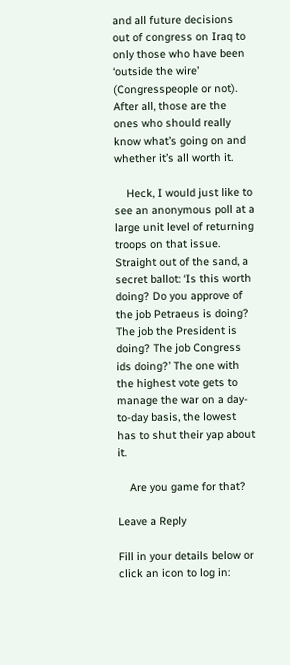and all future decisions out of congress on Iraq to only those who have been ‘outside the wire’ (Congresspeople or not). After all, those are the ones who should really know what’s going on and whether it’s all worth it.

    Heck, I would just like to see an anonymous poll at a large unit level of returning troops on that issue. Straight out of the sand, a secret ballot: ‘Is this worth doing? Do you approve of the job Petraeus is doing? The job the President is doing? The job Congress ids doing?’ The one with the highest vote gets to manage the war on a day-to-day basis, the lowest has to shut their yap about it.

    Are you game for that?

Leave a Reply

Fill in your details below or click an icon to log in: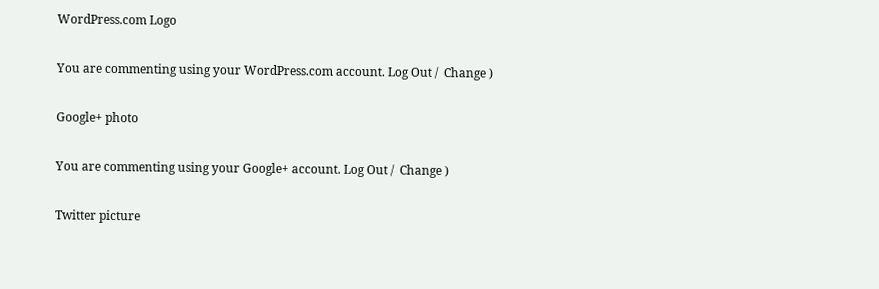WordPress.com Logo

You are commenting using your WordPress.com account. Log Out /  Change )

Google+ photo

You are commenting using your Google+ account. Log Out /  Change )

Twitter picture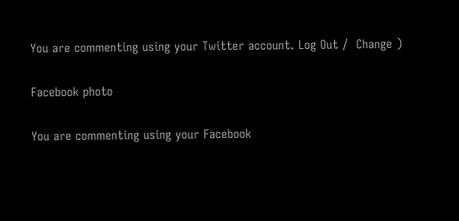You are commenting using your Twitter account. Log Out /  Change )

Facebook photo

You are commenting using your Facebook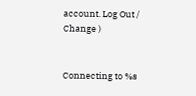account. Log Out /  Change )


Connecting to %s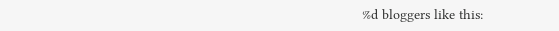%d bloggers like this: